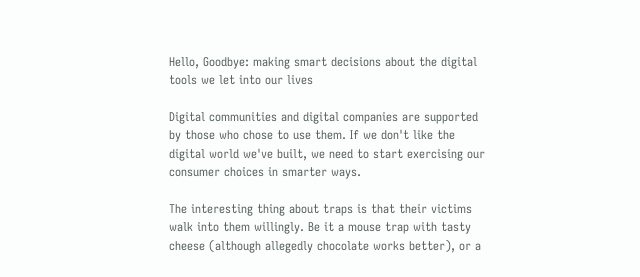Hello, Goodbye: making smart decisions about the digital tools we let into our lives

Digital communities and digital companies are supported by those who chose to use them. If we don't like the digital world we've built, we need to start exercising our consumer choices in smarter ways.

The interesting thing about traps is that their victims walk into them willingly. Be it a mouse trap with tasty cheese (although allegedly chocolate works better), or a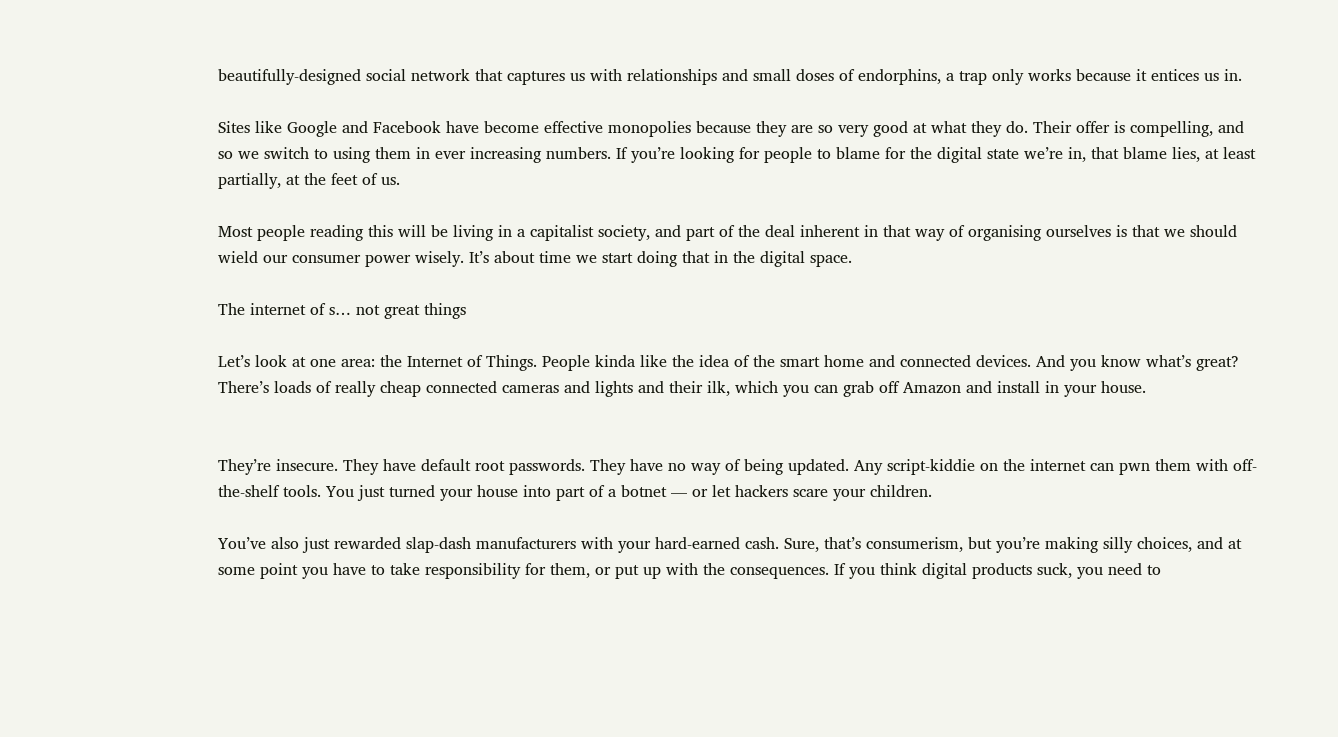beautifully-designed social network that captures us with relationships and small doses of endorphins, a trap only works because it entices us in.

Sites like Google and Facebook have become effective monopolies because they are so very good at what they do. Their offer is compelling, and so we switch to using them in ever increasing numbers. If you’re looking for people to blame for the digital state we’re in, that blame lies, at least partially, at the feet of us.

Most people reading this will be living in a capitalist society, and part of the deal inherent in that way of organising ourselves is that we should wield our consumer power wisely. It’s about time we start doing that in the digital space.

The internet of s… not great things

Let’s look at one area: the Internet of Things. People kinda like the idea of the smart home and connected devices. And you know what’s great? There’s loads of really cheap connected cameras and lights and their ilk, which you can grab off Amazon and install in your house.


They’re insecure. They have default root passwords. They have no way of being updated. Any script-kiddie on the internet can pwn them with off-the-shelf tools. You just turned your house into part of a botnet — or let hackers scare your children.

You’ve also just rewarded slap-dash manufacturers with your hard-earned cash. Sure, that’s consumerism, but you’re making silly choices, and at some point you have to take responsibility for them, or put up with the consequences. If you think digital products suck, you need to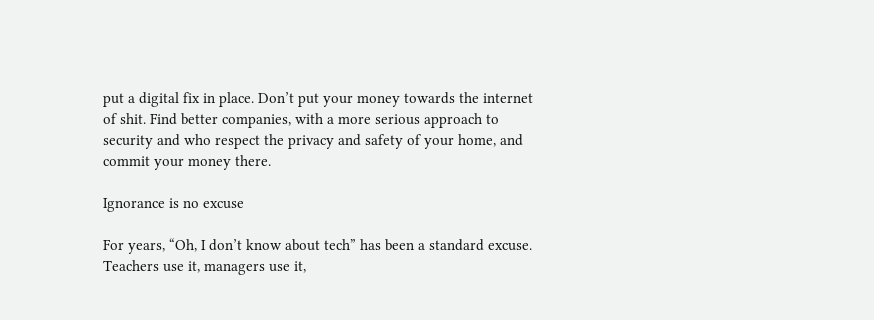put a digital fix in place. Don’t put your money towards the internet of shit. Find better companies, with a more serious approach to security and who respect the privacy and safety of your home, and commit your money there.

Ignorance is no excuse

For years, “Oh, I don’t know about tech” has been a standard excuse. Teachers use it, managers use it,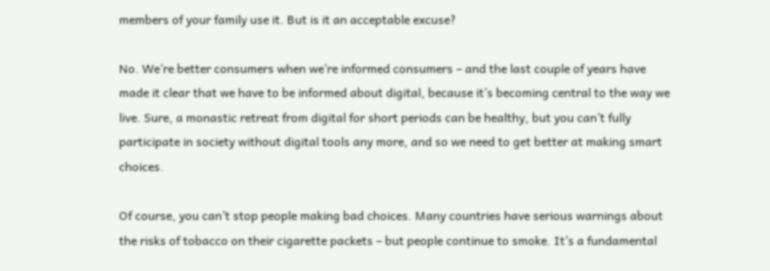members of your family use it. But is it an acceptable excuse?

No. We’re better consumers when we’re informed consumers – and the last couple of years have made it clear that we have to be informed about digital, because it’s becoming central to the way we live. Sure, a monastic retreat from digital for short periods can be healthy, but you can’t fully participate in society without digital tools any more, and so we need to get better at making smart choices.

Of course, you can’t stop people making bad choices. Many countries have serious warnings about the risks of tobacco on their cigarette packets – but people continue to smoke. It’s a fundamental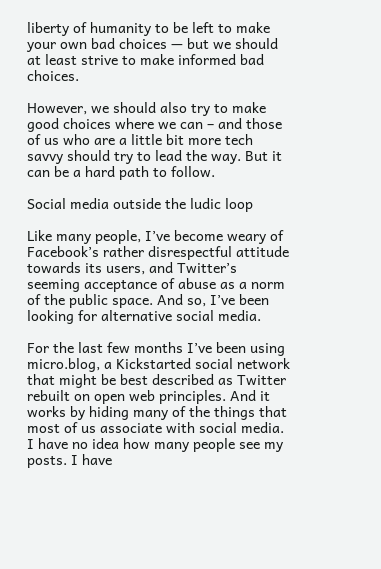liberty of humanity to be left to make your own bad choices — but we should at least strive to make informed bad choices.

However, we should also try to make good choices where we can – and those of us who are a little bit more tech savvy should try to lead the way. But it can be a hard path to follow.

Social media outside the ludic loop

Like many people, I’ve become weary of Facebook’s rather disrespectful attitude towards its users, and Twitter’s seeming acceptance of abuse as a norm of the public space. And so, I’ve been looking for alternative social media.

For the last few months I’ve been using micro.blog, a Kickstarted social network that might be best described as Twitter rebuilt on open web principles. And it works by hiding many of the things that most of us associate with social media. I have no idea how many people see my posts. I have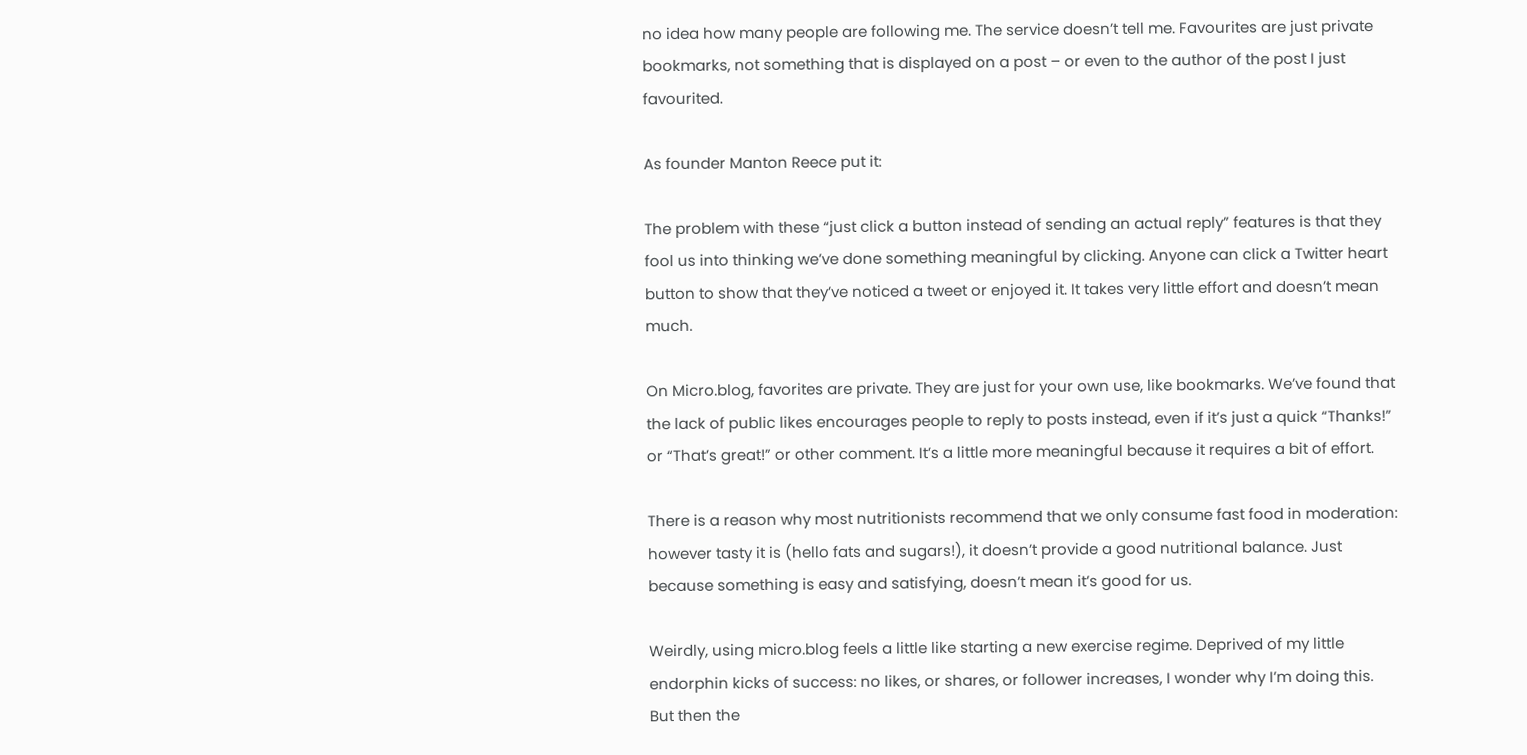no idea how many people are following me. The service doesn’t tell me. Favourites are just private bookmarks, not something that is displayed on a post – or even to the author of the post I just favourited.

As founder Manton Reece put it:

The problem with these “just click a button instead of sending an actual reply” features is that they fool us into thinking we’ve done something meaningful by clicking. Anyone can click a Twitter heart button to show that they’ve noticed a tweet or enjoyed it. It takes very little effort and doesn’t mean much.

On Micro.blog, favorites are private. They are just for your own use, like bookmarks. We’ve found that the lack of public likes encourages people to reply to posts instead, even if it’s just a quick “Thanks!” or “That’s great!” or other comment. It’s a little more meaningful because it requires a bit of effort.

There is a reason why most nutritionists recommend that we only consume fast food in moderation: however tasty it is (hello fats and sugars!), it doesn’t provide a good nutritional balance. Just because something is easy and satisfying, doesn’t mean it’s good for us.

Weirdly, using micro.blog feels a little like starting a new exercise regime. Deprived of my little endorphin kicks of success: no likes, or shares, or follower increases, I wonder why I’m doing this. But then the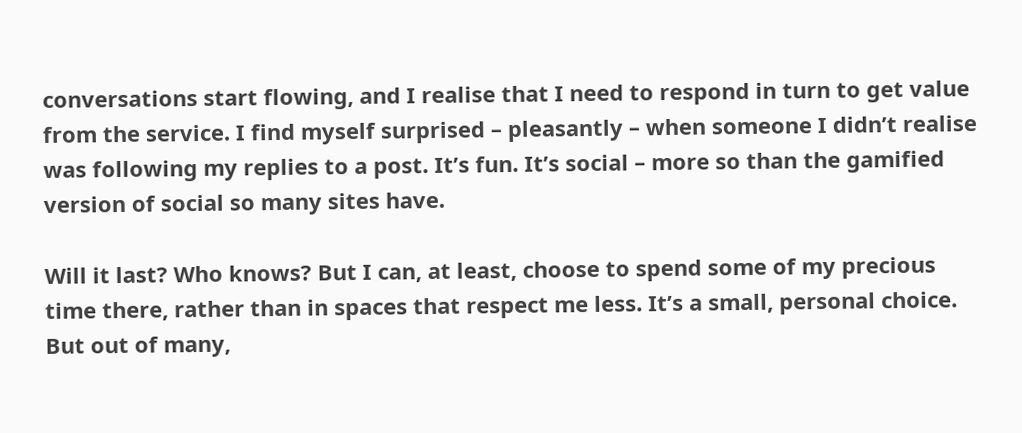conversations start flowing, and I realise that I need to respond in turn to get value from the service. I find myself surprised – pleasantly – when someone I didn’t realise was following my replies to a post. It’s fun. It’s social – more so than the gamified version of social so many sites have.

Will it last? Who knows? But I can, at least, choose to spend some of my precious time there, rather than in spaces that respect me less. It’s a small, personal choice. But out of many,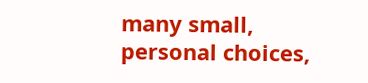many small, personal choices,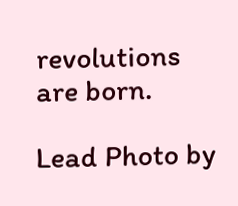revolutions are born.

Lead Photo by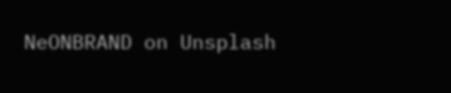NeONBRAND on Unsplash